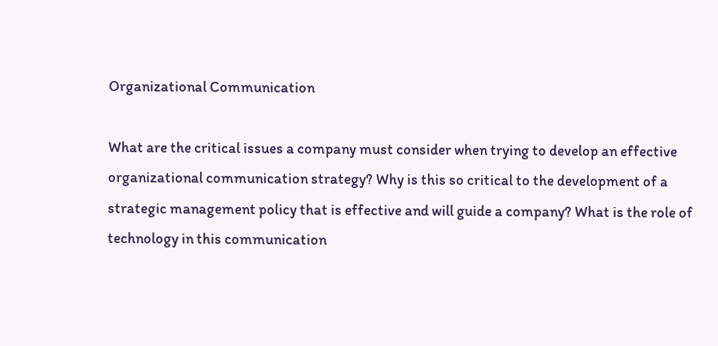Organizational Communication

What are the critical issues a company must consider when trying to develop an effective organizational communication strategy? Why is this so critical to the development of a strategic management policy that is effective and will guide a company? What is the role of technology in this communication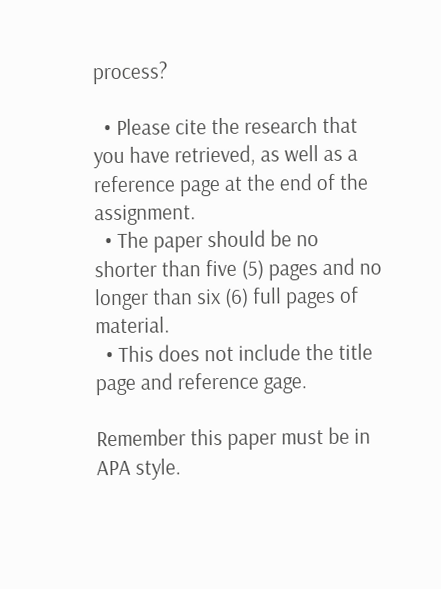process?

  • Please cite the research that you have retrieved, as well as a reference page at the end of the assignment.
  • The paper should be no shorter than five (5) pages and no longer than six (6) full pages of material.
  • This does not include the title page and reference gage.

Remember this paper must be in APA style.